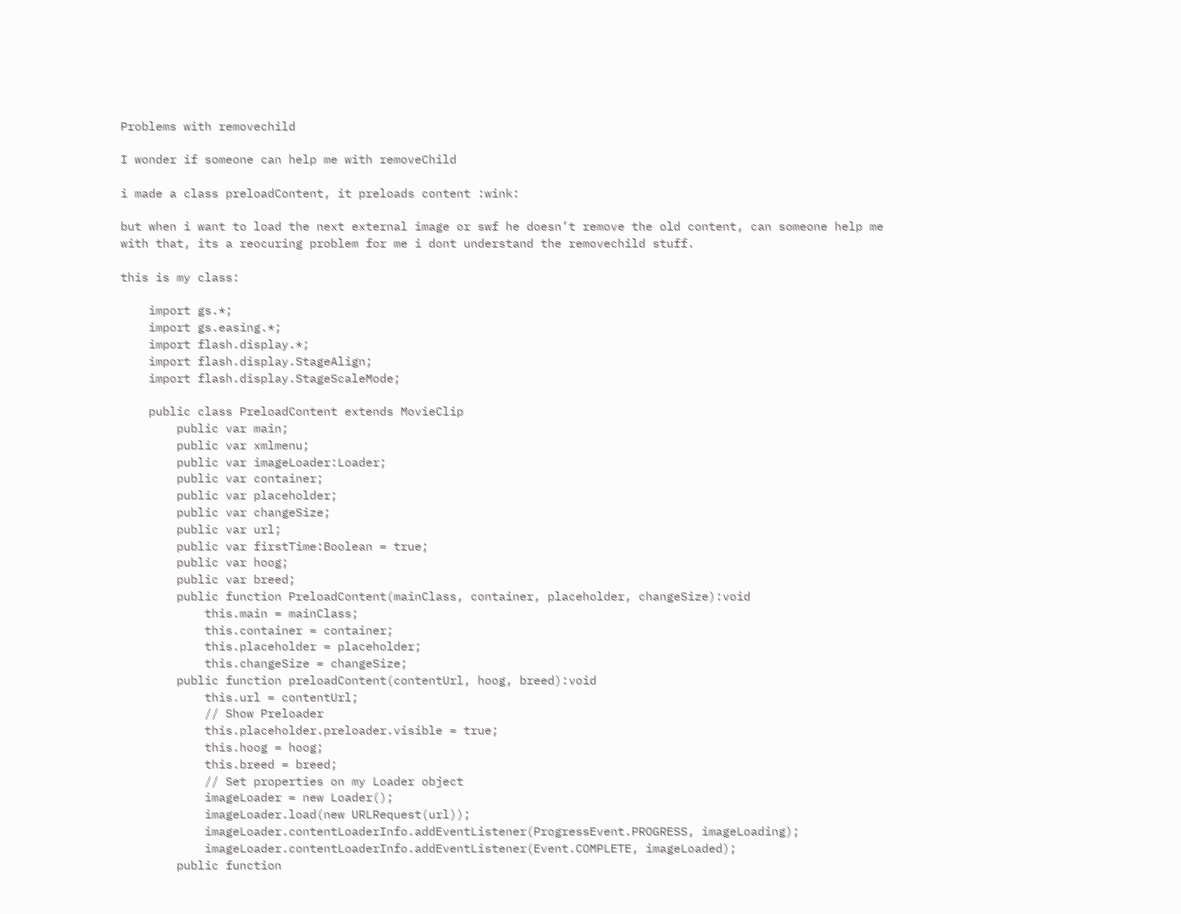Problems with removechild

I wonder if someone can help me with removeChild

i made a class preloadContent, it preloads content :wink:

but when i want to load the next external image or swf he doesn’t remove the old content, can someone help me with that, its a reocuring problem for me i dont understand the removechild stuff.

this is my class:

    import gs.*;
    import gs.easing.*;
    import flash.display.*;
    import flash.display.StageAlign;
    import flash.display.StageScaleMode;

    public class PreloadContent extends MovieClip
        public var main;
        public var xmlmenu;
        public var imageLoader:Loader;
        public var container;
        public var placeholder;
        public var changeSize;
        public var url;
        public var firstTime:Boolean = true;
        public var hoog;
        public var breed;
        public function PreloadContent(mainClass, container, placeholder, changeSize):void
            this.main = mainClass;
            this.container = container;
            this.placeholder = placeholder;
            this.changeSize = changeSize;
        public function preloadContent(contentUrl, hoog, breed):void
            this.url = contentUrl;
            // Show Preloader
            this.placeholder.preloader.visible = true;
            this.hoog = hoog;
            this.breed = breed;
            // Set properties on my Loader object
            imageLoader = new Loader();
            imageLoader.load(new URLRequest(url));
            imageLoader.contentLoaderInfo.addEventListener(ProgressEvent.PROGRESS, imageLoading);
            imageLoader.contentLoaderInfo.addEventListener(Event.COMPLETE, imageLoaded);
        public function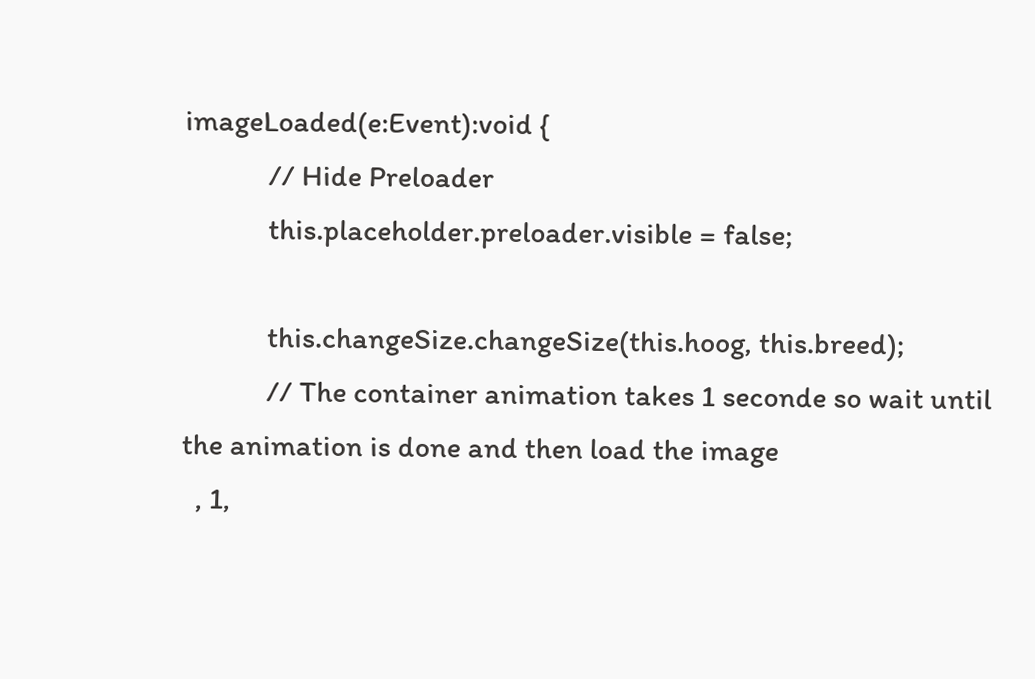imageLoaded(e:Event):void {
            // Hide Preloader
            this.placeholder.preloader.visible = false;

            this.changeSize.changeSize(this.hoog, this.breed);
            // The container animation takes 1 seconde so wait until the animation is done and then load the image
  , 1,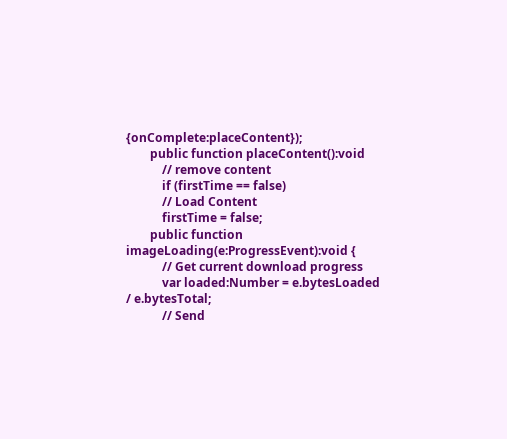{onComplete:placeContent});
        public function placeContent():void
            // remove content
            if (firstTime == false)
            // Load Content
            firstTime = false;
        public function imageLoading(e:ProgressEvent):void {
            // Get current download progress
            var loaded:Number = e.bytesLoaded / e.bytesTotal;
            // Send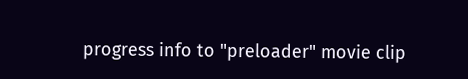progress info to "preloader" movie clip